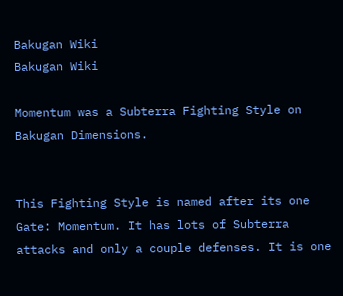Bakugan Wiki
Bakugan Wiki

Momentum was a Subterra Fighting Style on Bakugan Dimensions.


This Fighting Style is named after its one Gate: Momentum. It has lots of Subterra attacks and only a couple defenses. It is one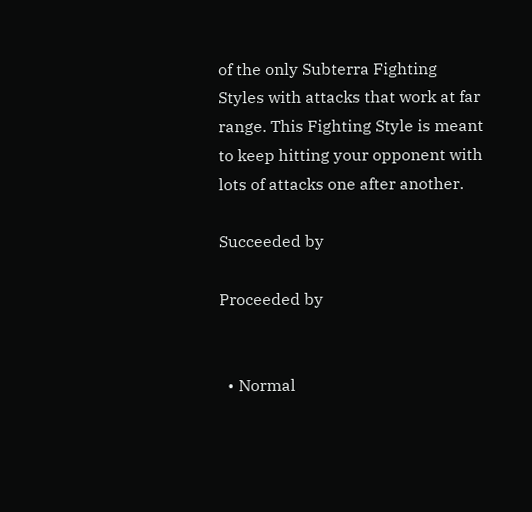of the only Subterra Fighting Styles with attacks that work at far range. This Fighting Style is meant to keep hitting your opponent with lots of attacks one after another.

Succeeded by

Proceeded by


  • Normal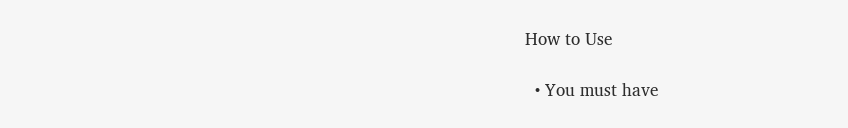How to Use

  • You must have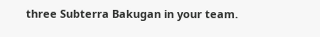three Subterra Bakugan in your team.